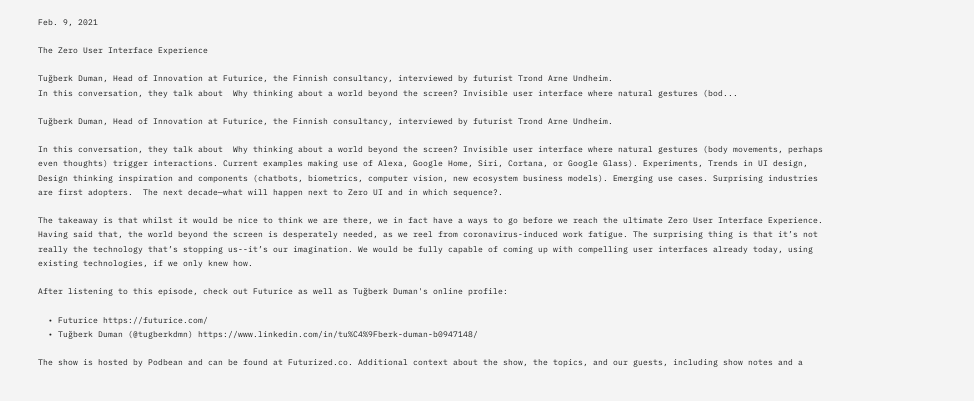Feb. 9, 2021

The Zero User Interface Experience

Tuğberk Duman, Head of Innovation at Futurice, the Finnish consultancy, interviewed by futurist Trond Arne Undheim.
In this conversation, they talk about  Why thinking about a world beyond the screen? Invisible user interface where natural gestures (bod...

Tuğberk Duman, Head of Innovation at Futurice, the Finnish consultancy, interviewed by futurist Trond Arne Undheim.

In this conversation, they talk about  Why thinking about a world beyond the screen? Invisible user interface where natural gestures (body movements, perhaps even thoughts) trigger interactions. Current examples making use of Alexa, Google Home, Siri, Cortana, or Google Glass). Experiments, Trends in UI design, Design thinking inspiration and components (chatbots, biometrics, computer vision, new ecosystem business models). Emerging use cases. Surprising industries are first adopters.  The next decade—what will happen next to Zero UI and in which sequence?.

The takeaway is that whilst it would be nice to think we are there, we in fact have a ways to go before we reach the ultimate Zero User Interface Experience. Having said that, the world beyond the screen is desperately needed, as we reel from coronavirus-induced work fatigue. The surprising thing is that it’s not really the technology that’s stopping us--it’s our imagination. We would be fully capable of coming up with compelling user interfaces already today, using existing technologies, if we only knew how.

After listening to this episode, check out Futurice as well as Tuğberk Duman's online profile:

  • Futurice https://futurice.com/
  • Tuğberk Duman (@tugberkdmn) https://www.linkedin.com/in/tu%C4%9Fberk-duman-b0947148/

The show is hosted by Podbean and can be found at Futurized.co. Additional context about the show, the topics, and our guests, including show notes and a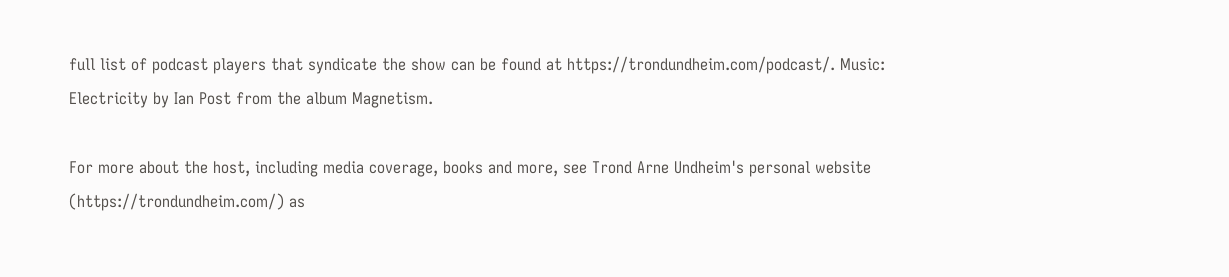full list of podcast players that syndicate the show can be found at https://trondundheim.com/podcast/. Music: Electricity by Ian Post from the album Magnetism.

For more about the host, including media coverage, books and more, see Trond Arne Undheim's personal website (https://trondundheim.com/) as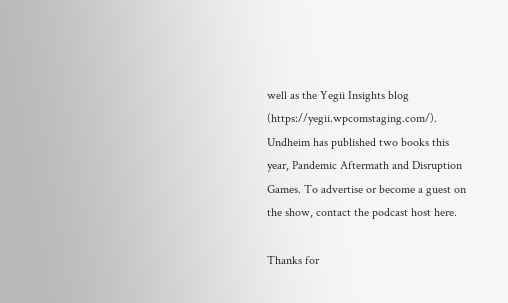well as the Yegii Insights blog (https://yegii.wpcomstaging.com/). Undheim has published two books this year, Pandemic Aftermath and Disruption Games. To advertise or become a guest on the show, contact the podcast host here.

Thanks for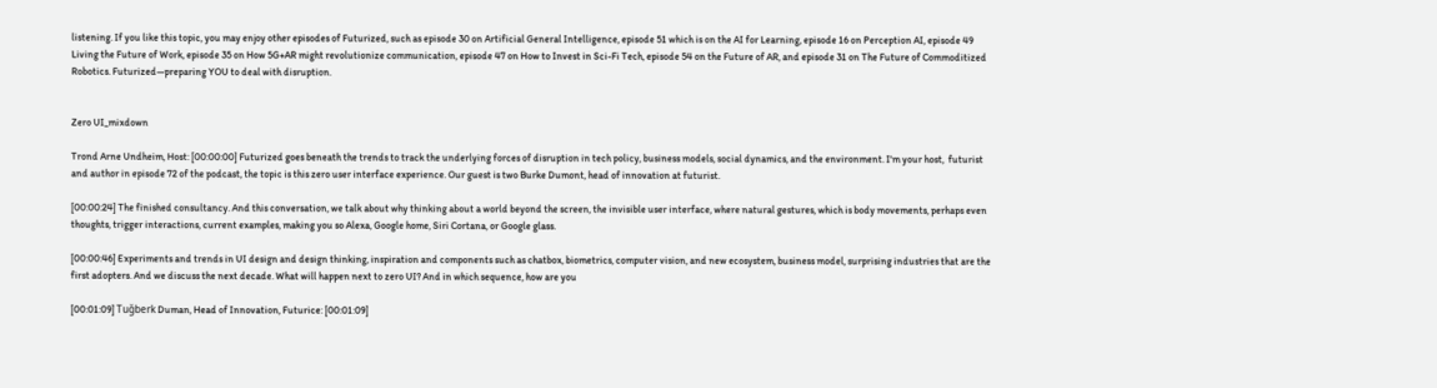listening. If you like this topic, you may enjoy other episodes of Futurized, such as episode 30 on Artificial General Intelligence, episode 51 which is on the AI for Learning, episode 16 on Perception AI, episode 49 Living the Future of Work, episode 35 on How 5G+AR might revolutionize communication, episode 47 on How to Invest in Sci-Fi Tech, episode 54 on the Future of AR, and episode 31 on The Future of Commoditized Robotics. Futurized—preparing YOU to deal with disruption.


Zero UI_mixdown

Trond Arne Undheim, Host: [00:00:00] Futurized goes beneath the trends to track the underlying forces of disruption in tech policy, business models, social dynamics, and the environment. I'm your host,  futurist and author in episode 72 of the podcast, the topic is this zero user interface experience. Our guest is two Burke Dumont, head of innovation at futurist.

[00:00:24] The finished consultancy. And this conversation, we talk about why thinking about a world beyond the screen, the invisible user interface, where natural gestures, which is body movements, perhaps even thoughts, trigger interactions, current examples, making you so Alexa, Google home, Siri Cortana, or Google glass.

[00:00:46] Experiments and trends in UI design and design thinking, inspiration and components such as chatbox, biometrics, computer vision, and new ecosystem, business model, surprising industries that are the first adopters. And we discuss the next decade. What will happen next to zero UI? And in which sequence, how are you

[00:01:09] Tuğberk Duman, Head of Innovation, Futurice: [00:01:09]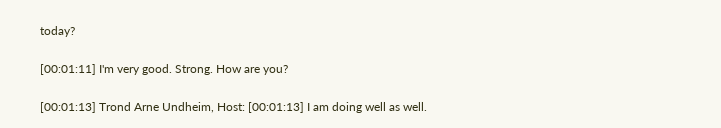today?

[00:01:11] I'm very good. Strong. How are you?

[00:01:13] Trond Arne Undheim, Host: [00:01:13] I am doing well as well.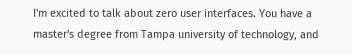I'm excited to talk about zero user interfaces. You have a master's degree from Tampa university of technology, and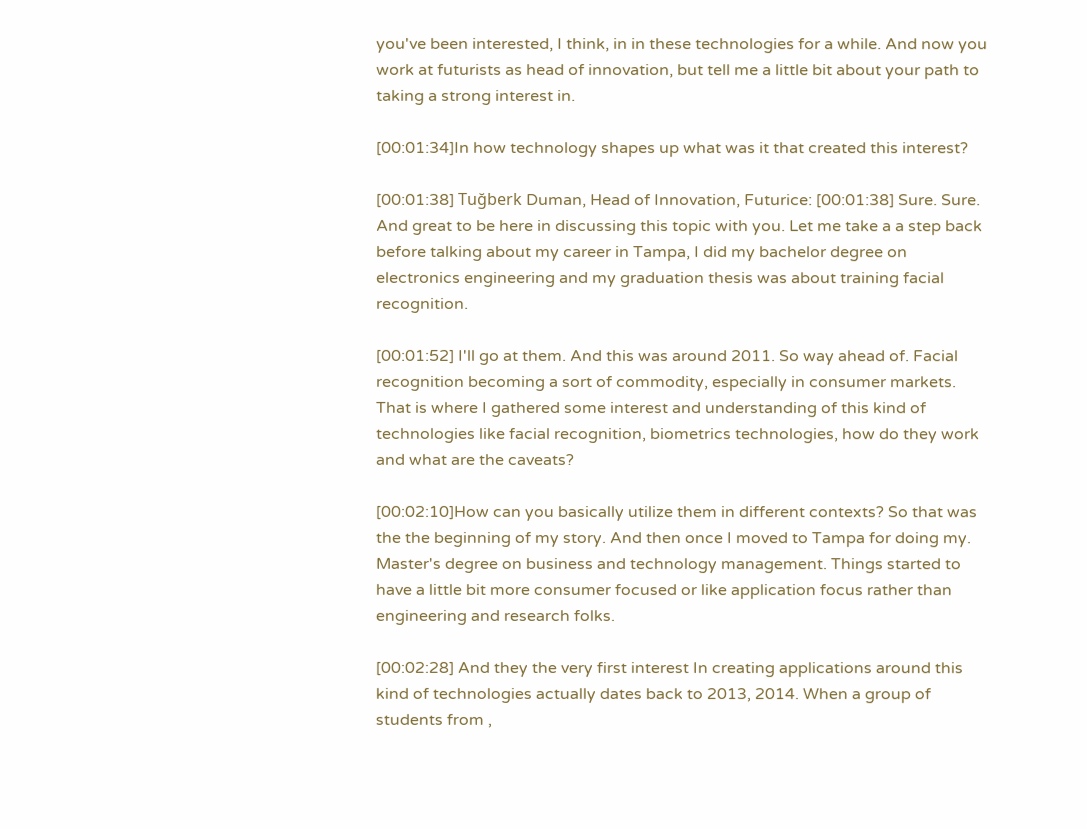you've been interested, I think, in in these technologies for a while. And now you work at futurists as head of innovation, but tell me a little bit about your path to taking a strong interest in.

[00:01:34]In how technology shapes up what was it that created this interest?

[00:01:38] Tuğberk Duman, Head of Innovation, Futurice: [00:01:38] Sure. Sure. And great to be here in discussing this topic with you. Let me take a a step back before talking about my career in Tampa, I did my bachelor degree on electronics engineering and my graduation thesis was about training facial recognition.

[00:01:52] I'll go at them. And this was around 2011. So way ahead of. Facial recognition becoming a sort of commodity, especially in consumer markets. That is where I gathered some interest and understanding of this kind of technologies like facial recognition, biometrics technologies, how do they work and what are the caveats?

[00:02:10]How can you basically utilize them in different contexts? So that was the the beginning of my story. And then once I moved to Tampa for doing my. Master's degree on business and technology management. Things started to have a little bit more consumer focused or like application focus rather than engineering and research folks.

[00:02:28] And they the very first interest In creating applications around this kind of technologies actually dates back to 2013, 2014. When a group of students from ,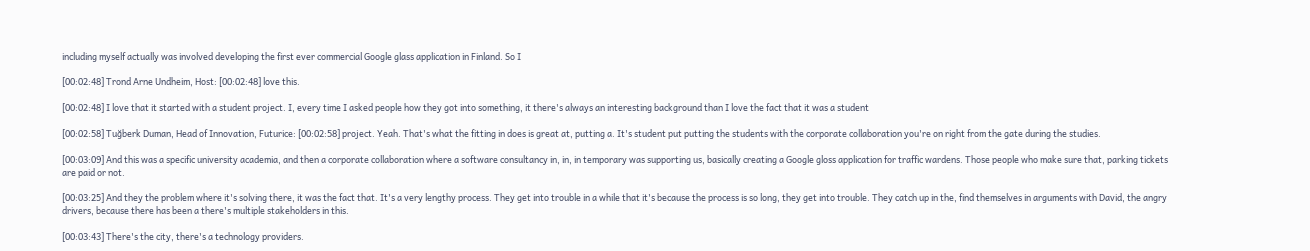including myself actually was involved developing the first ever commercial Google glass application in Finland. So I

[00:02:48] Trond Arne Undheim, Host: [00:02:48] love this.

[00:02:48] I love that it started with a student project. I, every time I asked people how they got into something, it there's always an interesting background than I love the fact that it was a student

[00:02:58] Tuğberk Duman, Head of Innovation, Futurice: [00:02:58] project. Yeah. That's what the fitting in does is great at, putting a. It's student put putting the students with the corporate collaboration you're on right from the gate during the studies.

[00:03:09] And this was a specific university academia, and then a corporate collaboration where a software consultancy in, in, in temporary was supporting us, basically creating a Google gloss application for traffic wardens. Those people who make sure that, parking tickets are paid or not.

[00:03:25] And they the problem where it's solving there, it was the fact that. It's a very lengthy process. They get into trouble in a while that it's because the process is so long, they get into trouble. They catch up in the, find themselves in arguments with David, the angry drivers, because there has been a there's multiple stakeholders in this.

[00:03:43] There's the city, there's a technology providers.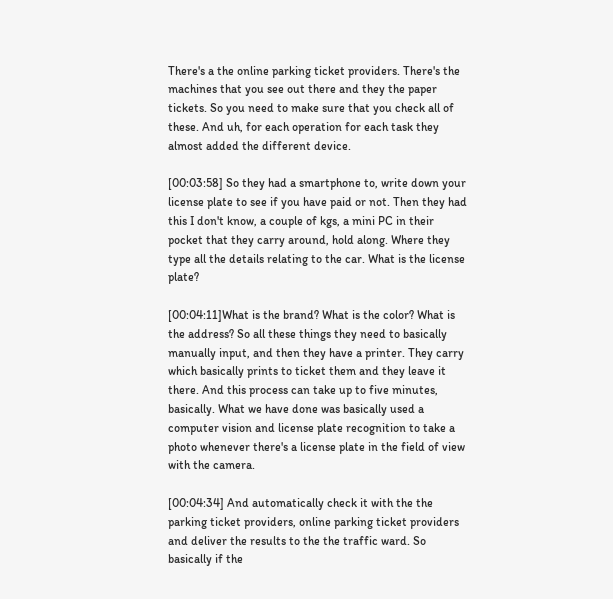There's a the online parking ticket providers. There's the machines that you see out there and they the paper tickets. So you need to make sure that you check all of these. And uh, for each operation for each task they almost added the different device.

[00:03:58] So they had a smartphone to, write down your license plate to see if you have paid or not. Then they had this I don't know, a couple of kgs, a mini PC in their pocket that they carry around, hold along. Where they type all the details relating to the car. What is the license plate?

[00:04:11]What is the brand? What is the color? What is the address? So all these things they need to basically manually input, and then they have a printer. They carry which basically prints to ticket them and they leave it there. And this process can take up to five minutes, basically. What we have done was basically used a computer vision and license plate recognition to take a photo whenever there's a license plate in the field of view with the camera.

[00:04:34] And automatically check it with the the parking ticket providers, online parking ticket providers and deliver the results to the the traffic ward. So basically if the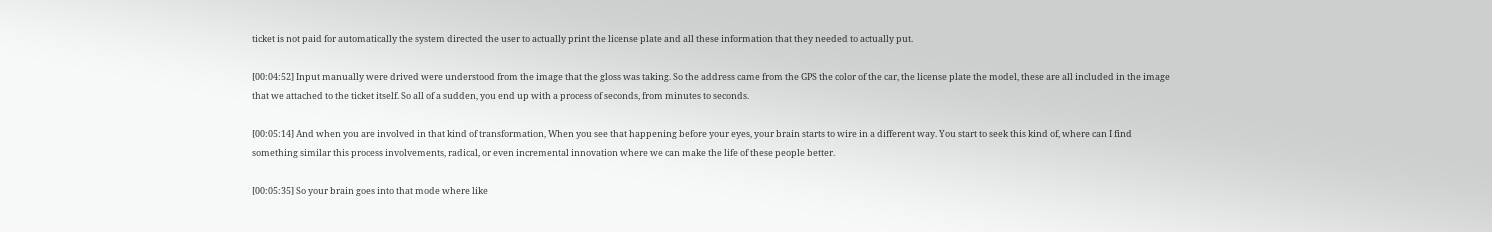ticket is not paid for automatically the system directed the user to actually print the license plate and all these information that they needed to actually put.

[00:04:52] Input manually were drived were understood from the image that the gloss was taking. So the address came from the GPS the color of the car, the license plate the model, these are all included in the image that we attached to the ticket itself. So all of a sudden, you end up with a process of seconds, from minutes to seconds.

[00:05:14] And when you are involved in that kind of transformation, When you see that happening before your eyes, your brain starts to wire in a different way. You start to seek this kind of, where can I find something similar this process involvements, radical, or even incremental innovation where we can make the life of these people better.

[00:05:35] So your brain goes into that mode where like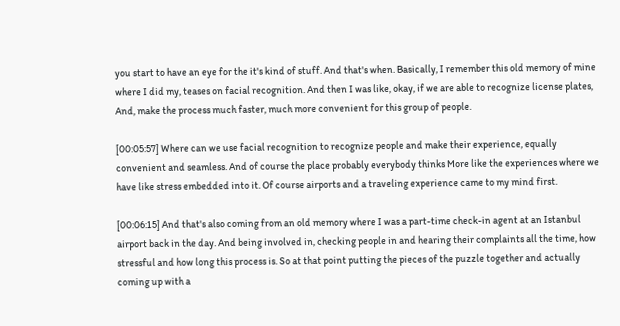you start to have an eye for the it's kind of stuff. And that's when. Basically, I remember this old memory of mine where I did my, teases on facial recognition. And then I was like, okay, if we are able to recognize license plates, And, make the process much faster, much more convenient for this group of people.

[00:05:57] Where can we use facial recognition to recognize people and make their experience, equally convenient and seamless. And of course the place probably everybody thinks More like the experiences where we have like stress embedded into it. Of course airports and a traveling experience came to my mind first.

[00:06:15] And that's also coming from an old memory where I was a part-time check-in agent at an Istanbul airport back in the day. And being involved in, checking people in and hearing their complaints all the time, how stressful and how long this process is. So at that point putting the pieces of the puzzle together and actually coming up with a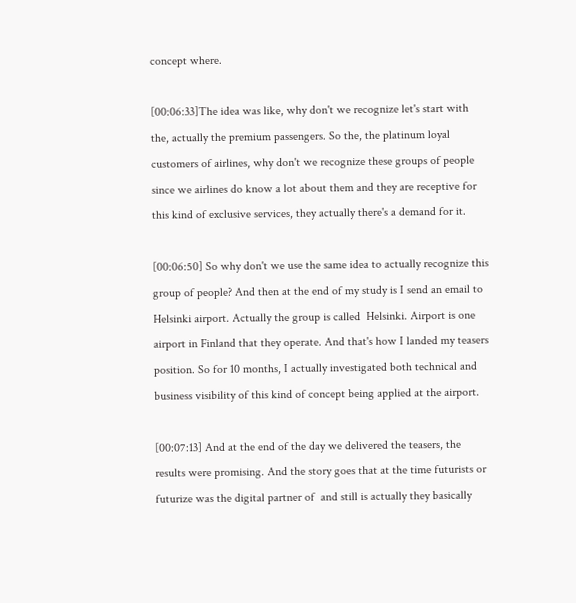concept where.

[00:06:33]The idea was like, why don't we recognize let's start with the, actually the premium passengers. So the, the platinum loyal customers of airlines, why don't we recognize these groups of people since we airlines do know a lot about them and they are receptive for this kind of exclusive services, they actually there's a demand for it.

[00:06:50] So why don't we use the same idea to actually recognize this group of people? And then at the end of my study is I send an email to Helsinki airport. Actually the group is called  Helsinki. Airport is one airport in Finland that they operate. And that's how I landed my teasers position. So for 10 months, I actually investigated both technical and business visibility of this kind of concept being applied at the airport.

[00:07:13] And at the end of the day we delivered the teasers, the results were promising. And the story goes that at the time futurists or futurize was the digital partner of  and still is actually they basically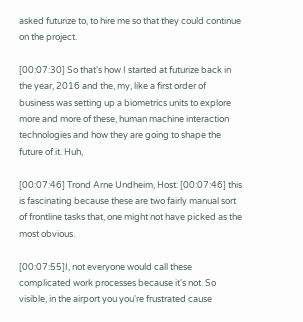asked futurize to, to hire me so that they could continue on the project.

[00:07:30] So that's how I started at futurize back in the year, 2016 and the, my, like a first order of business was setting up a biometrics units to explore more and more of these, human machine interaction technologies and how they are going to shape the future of it. Huh,

[00:07:46] Trond Arne Undheim, Host: [00:07:46] this is fascinating because these are two fairly manual sort of frontline tasks that, one might not have picked as the most obvious.

[00:07:55]I, not everyone would call these complicated work processes because it's not. So visible, in the airport you you're frustrated cause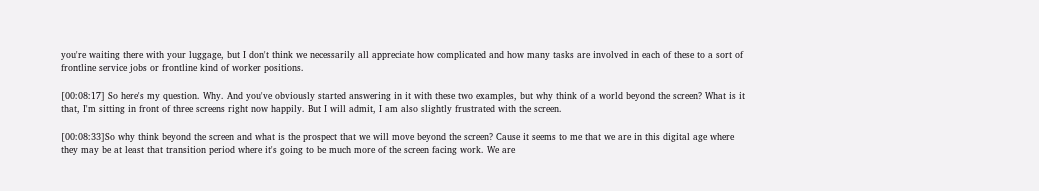you're waiting there with your luggage, but I don't think we necessarily all appreciate how complicated and how many tasks are involved in each of these to a sort of frontline service jobs or frontline kind of worker positions.

[00:08:17] So here's my question. Why. And you've obviously started answering in it with these two examples, but why think of a world beyond the screen? What is it that, I'm sitting in front of three screens right now happily. But I will admit, I am also slightly frustrated with the screen.

[00:08:33]So why think beyond the screen and what is the prospect that we will move beyond the screen? Cause it seems to me that we are in this digital age where they may be at least that transition period where it's going to be much more of the screen facing work. We are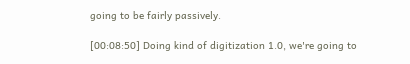going to be fairly passively.

[00:08:50] Doing kind of digitization 1.0, we're going to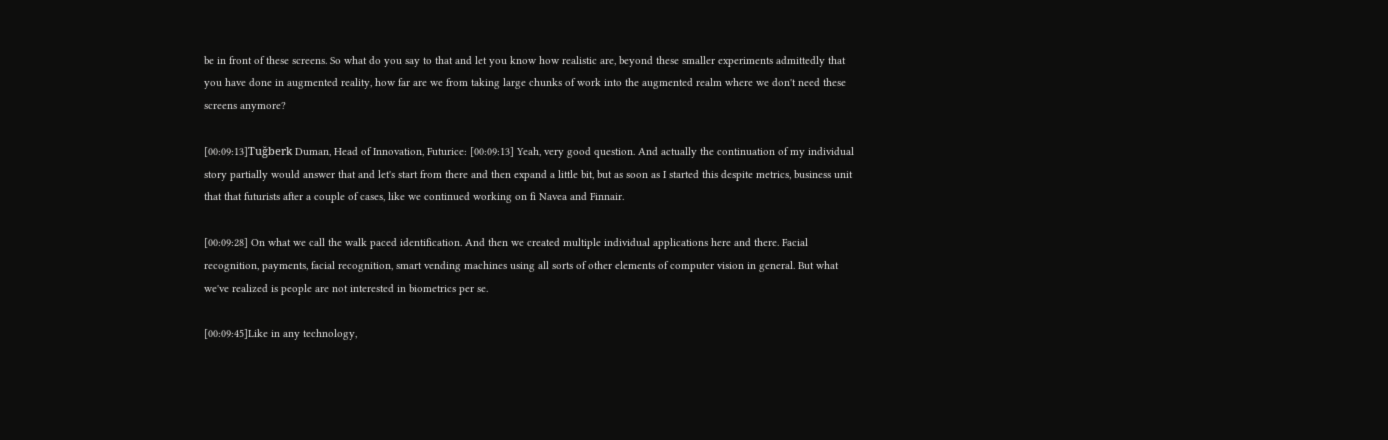be in front of these screens. So what do you say to that and let you know how realistic are, beyond these smaller experiments admittedly that you have done in augmented reality, how far are we from taking large chunks of work into the augmented realm where we don't need these screens anymore?

[00:09:13]Tuğberk Duman, Head of Innovation, Futurice: [00:09:13] Yeah, very good question. And actually the continuation of my individual story partially would answer that and let's start from there and then expand a little bit, but as soon as I started this despite metrics, business unit that that futurists after a couple of cases, like we continued working on fi Navea and Finnair.

[00:09:28] On what we call the walk paced identification. And then we created multiple individual applications here and there. Facial recognition, payments, facial recognition, smart vending machines using all sorts of other elements of computer vision in general. But what we've realized is people are not interested in biometrics per se.

[00:09:45]Like in any technology,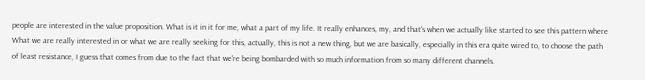people are interested in the value proposition. What is it in it for me, what a part of my life. It really enhances, my, and that's when we actually like started to see this pattern where What we are really interested in or what we are really seeking for this, actually, this is not a new thing, but we are basically, especially in this era quite wired to, to choose the path of least resistance, I guess that comes from due to the fact that we're being bombarded with so much information from so many different channels.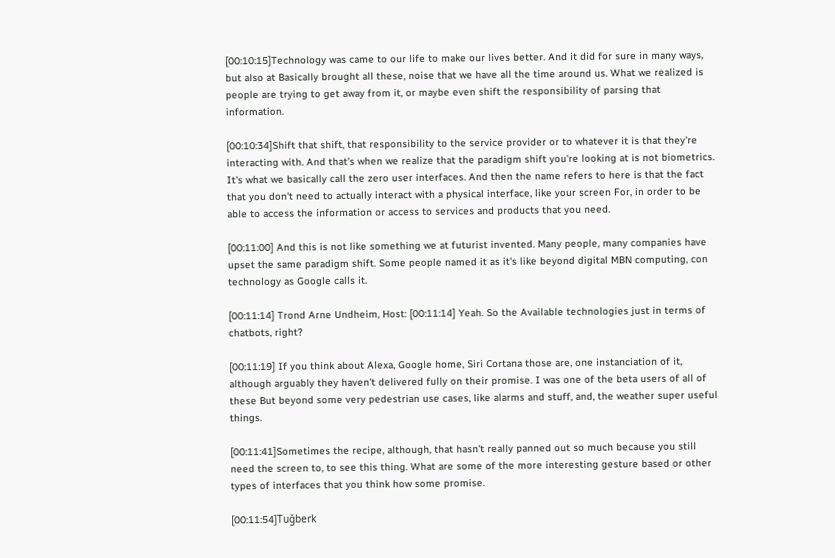[00:10:15]Technology was came to our life to make our lives better. And it did for sure in many ways, but also at Basically brought all these, noise that we have all the time around us. What we realized is people are trying to get away from it, or maybe even shift the responsibility of parsing that information.

[00:10:34]Shift that shift, that responsibility to the service provider or to whatever it is that they're interacting with. And that's when we realize that the paradigm shift you're looking at is not biometrics. It's what we basically call the zero user interfaces. And then the name refers to here is that the fact that you don't need to actually interact with a physical interface, like your screen For, in order to be able to access the information or access to services and products that you need.

[00:11:00] And this is not like something we at futurist invented. Many people, many companies have upset the same paradigm shift. Some people named it as it's like beyond digital MBN computing, con technology as Google calls it.

[00:11:14] Trond Arne Undheim, Host: [00:11:14] Yeah. So the Available technologies just in terms of chatbots, right?

[00:11:19] If you think about Alexa, Google home, Siri Cortana those are, one instanciation of it, although arguably they haven't delivered fully on their promise. I was one of the beta users of all of these But beyond some very pedestrian use cases, like alarms and stuff, and, the weather super useful things.

[00:11:41]Sometimes the recipe, although, that hasn't really panned out so much because you still need the screen to, to see this thing. What are some of the more interesting gesture based or other types of interfaces that you think how some promise.

[00:11:54]Tuğberk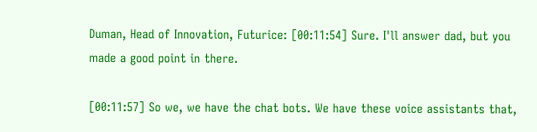Duman, Head of Innovation, Futurice: [00:11:54] Sure. I'll answer dad, but you made a good point in there.

[00:11:57] So we, we have the chat bots. We have these voice assistants that,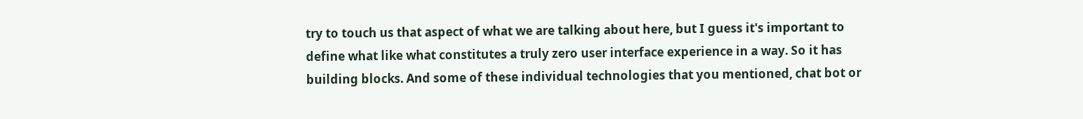try to touch us that aspect of what we are talking about here, but I guess it's important to define what like what constitutes a truly zero user interface experience in a way. So it has building blocks. And some of these individual technologies that you mentioned, chat bot or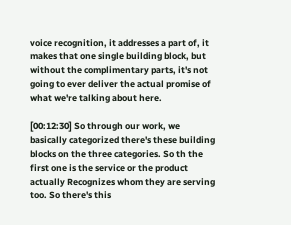voice recognition, it addresses a part of, it makes that one single building block, but without the complimentary parts, it's not going to ever deliver the actual promise of what we're talking about here.

[00:12:30] So through our work, we basically categorized there's these building blocks on the three categories. So th the first one is the service or the product actually Recognizes whom they are serving too. So there's this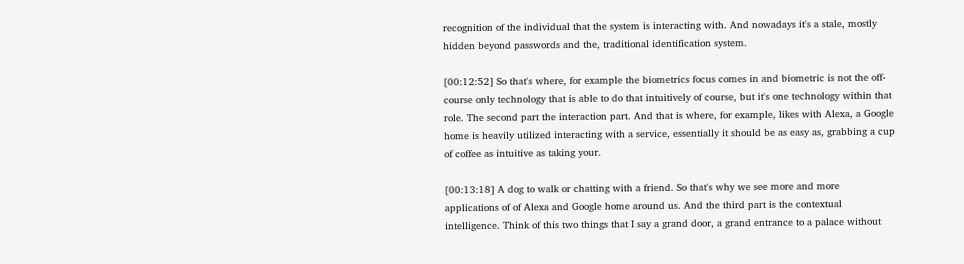recognition of the individual that the system is interacting with. And nowadays it's a stale, mostly hidden beyond passwords and the, traditional identification system.

[00:12:52] So that's where, for example the biometrics focus comes in and biometric is not the off-course only technology that is able to do that intuitively of course, but it's one technology within that role. The second part the interaction part. And that is where, for example, likes with Alexa, a Google home is heavily utilized interacting with a service, essentially it should be as easy as, grabbing a cup of coffee as intuitive as taking your.

[00:13:18] A dog to walk or chatting with a friend. So that's why we see more and more applications of of Alexa and Google home around us. And the third part is the contextual intelligence. Think of this two things that I say a grand door, a grand entrance to a palace without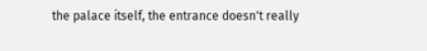the palace itself, the entrance doesn't really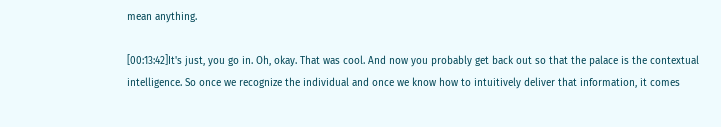mean anything.

[00:13:42]It's just, you go in. Oh, okay. That was cool. And now you probably get back out so that the palace is the contextual intelligence. So once we recognize the individual and once we know how to intuitively deliver that information, it comes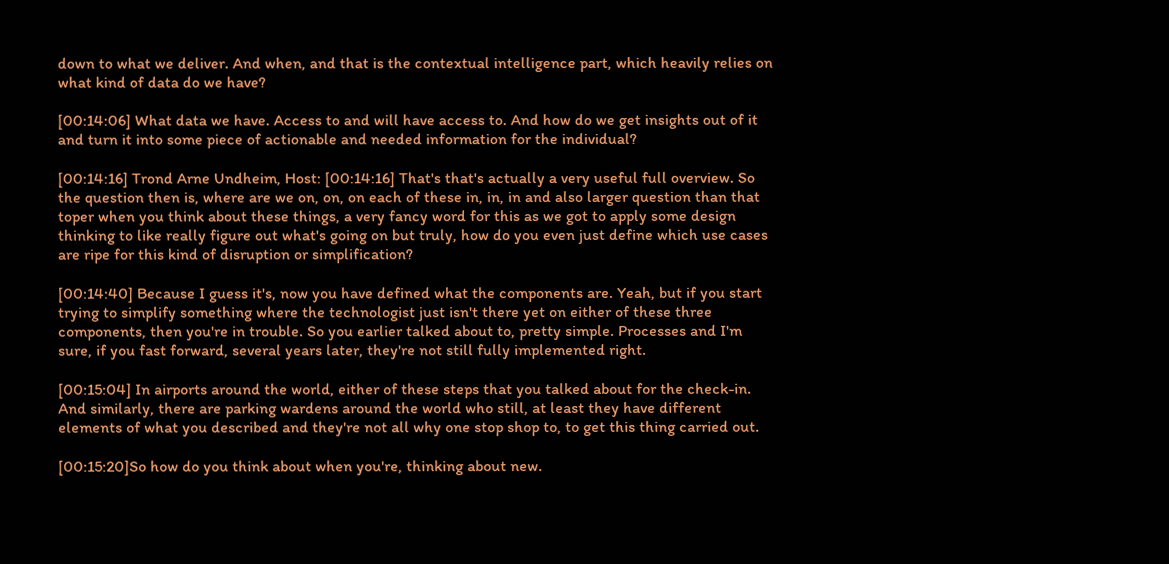down to what we deliver. And when, and that is the contextual intelligence part, which heavily relies on what kind of data do we have?

[00:14:06] What data we have. Access to and will have access to. And how do we get insights out of it and turn it into some piece of actionable and needed information for the individual?

[00:14:16] Trond Arne Undheim, Host: [00:14:16] That's that's actually a very useful full overview. So the question then is, where are we on, on, on each of these in, in, in and also larger question than that toper when you think about these things, a very fancy word for this as we got to apply some design thinking to like really figure out what's going on but truly, how do you even just define which use cases are ripe for this kind of disruption or simplification?

[00:14:40] Because I guess it's, now you have defined what the components are. Yeah, but if you start trying to simplify something where the technologist just isn't there yet on either of these three components, then you're in trouble. So you earlier talked about to, pretty simple. Processes and I'm sure, if you fast forward, several years later, they're not still fully implemented right.

[00:15:04] In airports around the world, either of these steps that you talked about for the check-in. And similarly, there are parking wardens around the world who still, at least they have different elements of what you described and they're not all why one stop shop to, to get this thing carried out.

[00:15:20]So how do you think about when you're, thinking about new.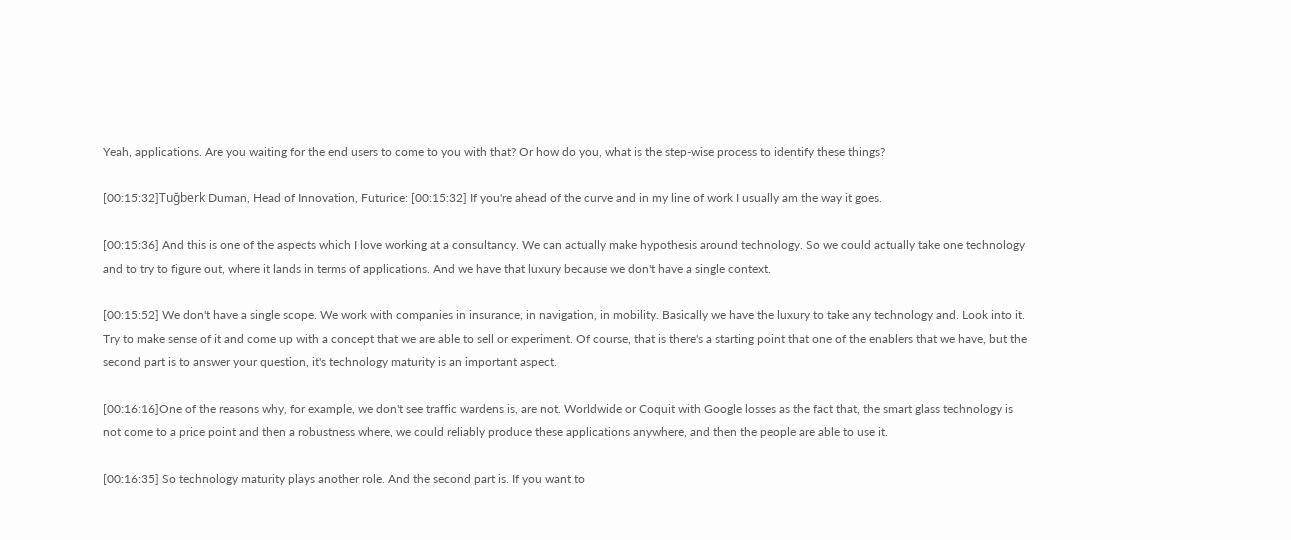Yeah, applications. Are you waiting for the end users to come to you with that? Or how do you, what is the step-wise process to identify these things?

[00:15:32]Tuğberk Duman, Head of Innovation, Futurice: [00:15:32] If you're ahead of the curve and in my line of work I usually am the way it goes.

[00:15:36] And this is one of the aspects which I love working at a consultancy. We can actually make hypothesis around technology. So we could actually take one technology and to try to figure out, where it lands in terms of applications. And we have that luxury because we don't have a single context.

[00:15:52] We don't have a single scope. We work with companies in insurance, in navigation, in mobility. Basically we have the luxury to take any technology and. Look into it. Try to make sense of it and come up with a concept that we are able to sell or experiment. Of course, that is there's a starting point that one of the enablers that we have, but the second part is to answer your question, it's technology maturity is an important aspect.

[00:16:16]One of the reasons why, for example, we don't see traffic wardens is, are not. Worldwide or Coquit with Google losses as the fact that, the smart glass technology is not come to a price point and then a robustness where, we could reliably produce these applications anywhere, and then the people are able to use it.

[00:16:35] So technology maturity plays another role. And the second part is. If you want to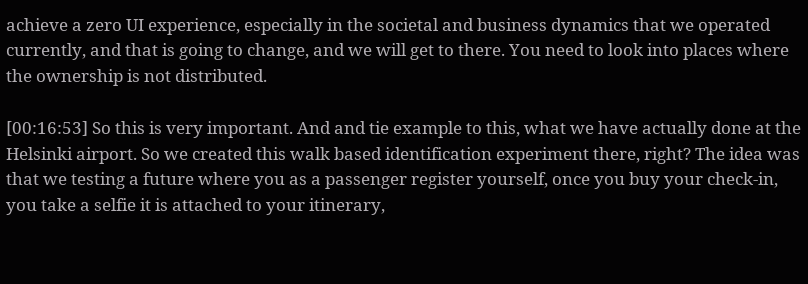achieve a zero UI experience, especially in the societal and business dynamics that we operated currently, and that is going to change, and we will get to there. You need to look into places where the ownership is not distributed.

[00:16:53] So this is very important. And and tie example to this, what we have actually done at the Helsinki airport. So we created this walk based identification experiment there, right? The idea was that we testing a future where you as a passenger register yourself, once you buy your check-in, you take a selfie it is attached to your itinerary,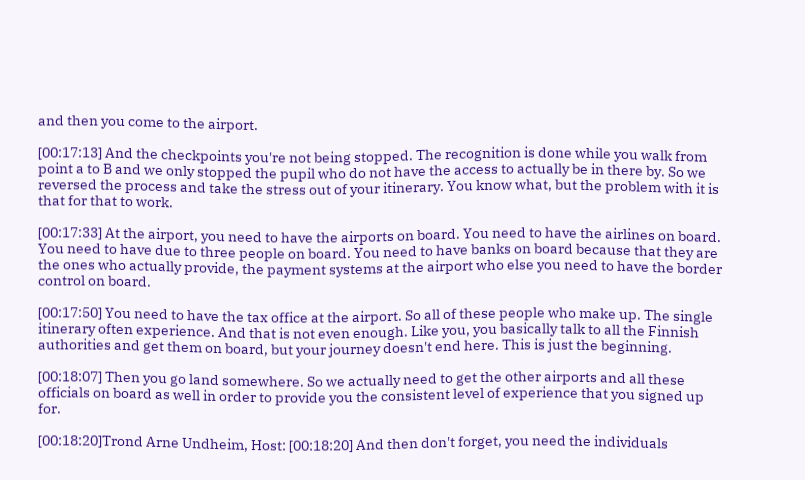and then you come to the airport.

[00:17:13] And the checkpoints you're not being stopped. The recognition is done while you walk from point a to B and we only stopped the pupil who do not have the access to actually be in there by. So we reversed the process and take the stress out of your itinerary. You know what, but the problem with it is that for that to work.

[00:17:33] At the airport, you need to have the airports on board. You need to have the airlines on board. You need to have due to three people on board. You need to have banks on board because that they are the ones who actually provide, the payment systems at the airport who else you need to have the border control on board.

[00:17:50] You need to have the tax office at the airport. So all of these people who make up. The single itinerary often experience. And that is not even enough. Like you, you basically talk to all the Finnish authorities and get them on board, but your journey doesn't end here. This is just the beginning.

[00:18:07] Then you go land somewhere. So we actually need to get the other airports and all these officials on board as well in order to provide you the consistent level of experience that you signed up for.

[00:18:20]Trond Arne Undheim, Host: [00:18:20] And then don't forget, you need the individuals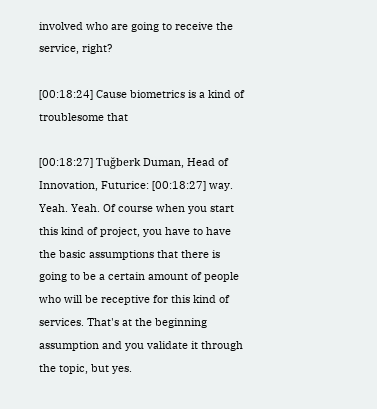involved who are going to receive the service, right?

[00:18:24] Cause biometrics is a kind of troublesome that

[00:18:27] Tuğberk Duman, Head of Innovation, Futurice: [00:18:27] way. Yeah. Yeah. Of course when you start this kind of project, you have to have the basic assumptions that there is going to be a certain amount of people who will be receptive for this kind of services. That's at the beginning assumption and you validate it through the topic, but yes.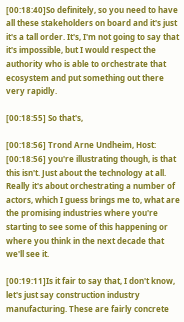[00:18:40]So definitely, so you need to have all these stakeholders on board and it's just it's a tall order. It's, I'm not going to say that it's impossible, but I would respect the authority who is able to orchestrate that ecosystem and put something out there very rapidly.

[00:18:55] So that's,

[00:18:56] Trond Arne Undheim, Host: [00:18:56] you're illustrating though, is that this isn't. Just about the technology at all. Really it's about orchestrating a number of actors, which I guess brings me to, what are the promising industries where you're starting to see some of this happening or where you think in the next decade that we'll see it.

[00:19:11]Is it fair to say that, I don't know, let's just say construction industry manufacturing. These are fairly concrete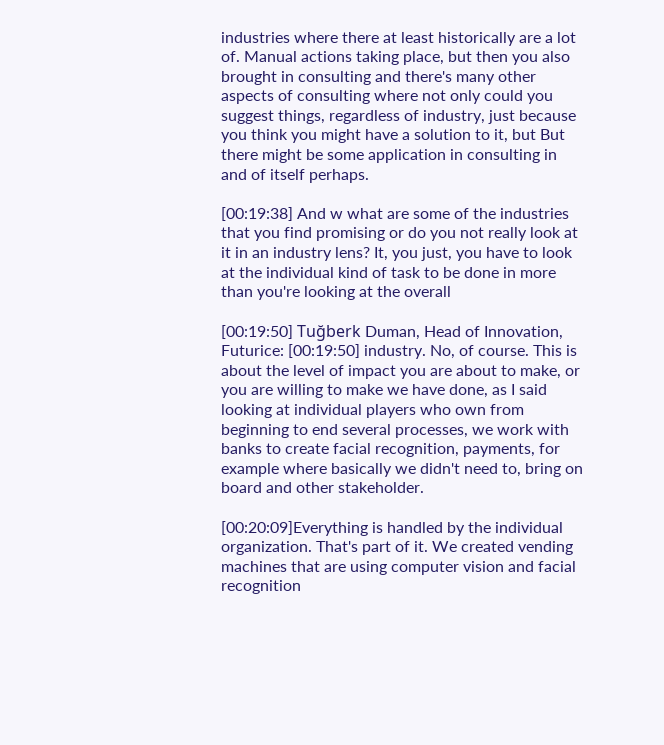industries where there at least historically are a lot of. Manual actions taking place, but then you also brought in consulting and there's many other aspects of consulting where not only could you suggest things, regardless of industry, just because you think you might have a solution to it, but But there might be some application in consulting in and of itself perhaps.

[00:19:38] And w what are some of the industries that you find promising or do you not really look at it in an industry lens? It, you just, you have to look at the individual kind of task to be done in more than you're looking at the overall

[00:19:50] Tuğberk Duman, Head of Innovation, Futurice: [00:19:50] industry. No, of course. This is about the level of impact you are about to make, or you are willing to make we have done, as I said looking at individual players who own from beginning to end several processes, we work with banks to create facial recognition, payments, for example where basically we didn't need to, bring on board and other stakeholder.

[00:20:09]Everything is handled by the individual organization. That's part of it. We created vending machines that are using computer vision and facial recognition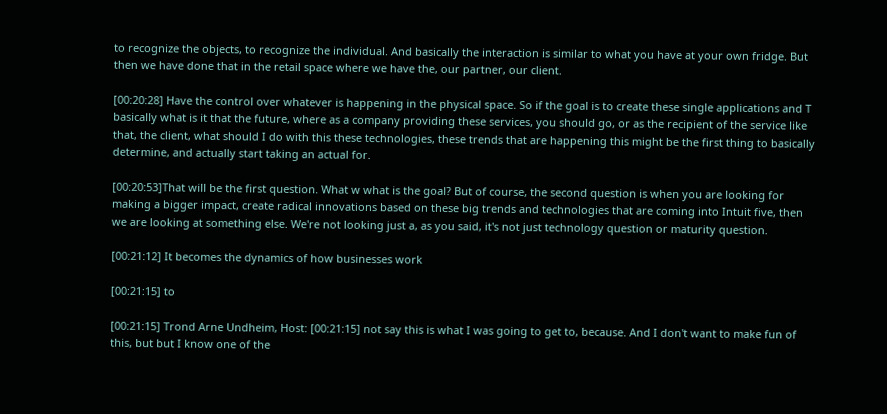to recognize the objects, to recognize the individual. And basically the interaction is similar to what you have at your own fridge. But then we have done that in the retail space where we have the, our partner, our client.

[00:20:28] Have the control over whatever is happening in the physical space. So if the goal is to create these single applications and T basically what is it that the future, where as a company providing these services, you should go, or as the recipient of the service like that, the client, what should I do with this these technologies, these trends that are happening this might be the first thing to basically determine, and actually start taking an actual for.

[00:20:53]That will be the first question. What w what is the goal? But of course, the second question is when you are looking for making a bigger impact, create radical innovations based on these big trends and technologies that are coming into Intuit five, then we are looking at something else. We're not looking just a, as you said, it's not just technology question or maturity question.

[00:21:12] It becomes the dynamics of how businesses work

[00:21:15] to

[00:21:15] Trond Arne Undheim, Host: [00:21:15] not say this is what I was going to get to, because. And I don't want to make fun of this, but but I know one of the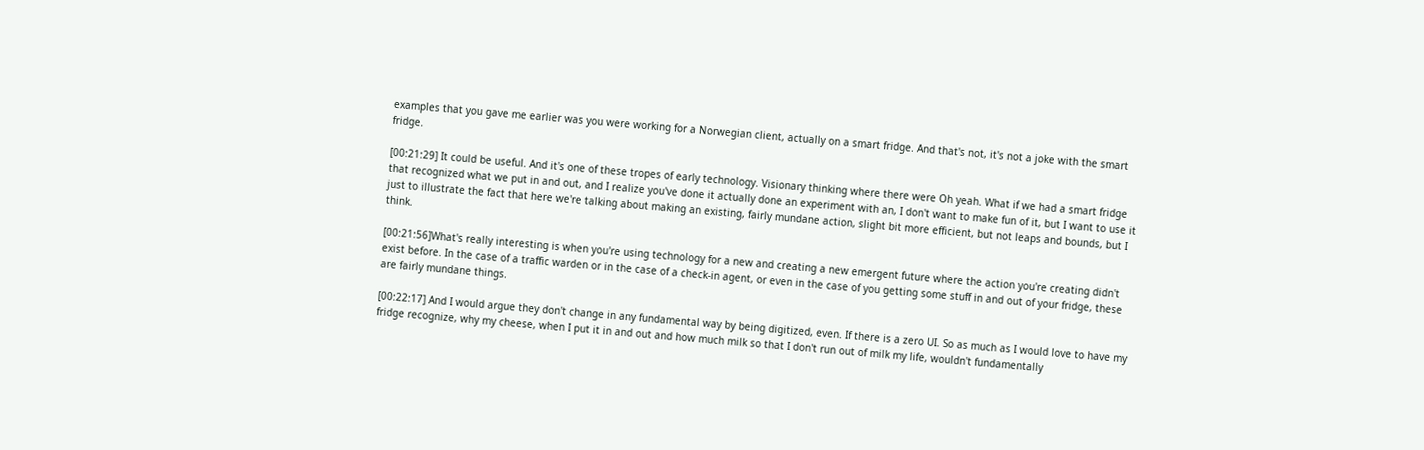examples that you gave me earlier was you were working for a Norwegian client, actually on a smart fridge. And that's not, it's not a joke with the smart fridge.

[00:21:29] It could be useful. And it's one of these tropes of early technology. Visionary thinking where there were Oh yeah. What if we had a smart fridge that recognized what we put in and out, and I realize you've done it actually done an experiment with an, I don't want to make fun of it, but I want to use it just to illustrate the fact that here we're talking about making an existing, fairly mundane action, slight bit more efficient, but not leaps and bounds, but I think.

[00:21:56]What's really interesting is when you're using technology for a new and creating a new emergent future where the action you're creating didn't exist before. In the case of a traffic warden or in the case of a check-in agent, or even in the case of you getting some stuff in and out of your fridge, these are fairly mundane things.

[00:22:17] And I would argue they don't change in any fundamental way by being digitized, even. If there is a zero UI. So as much as I would love to have my fridge recognize, why my cheese, when I put it in and out and how much milk so that I don't run out of milk my life, wouldn't fundamentally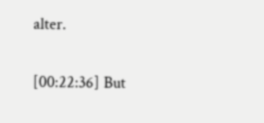alter.

[00:22:36] But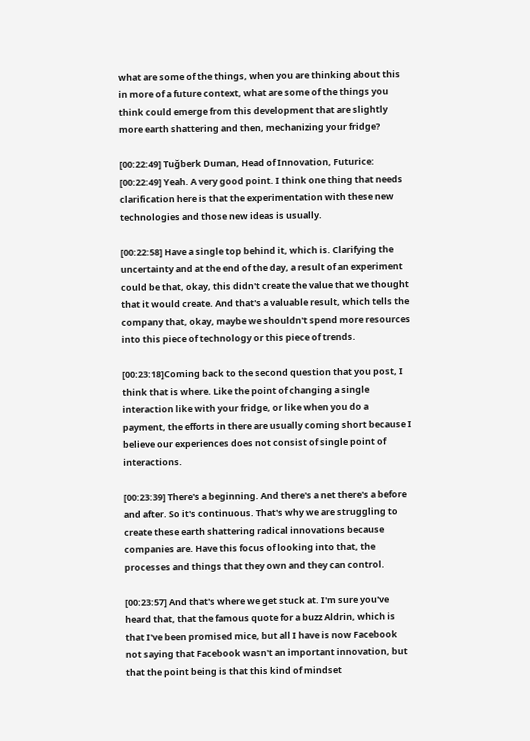what are some of the things, when you are thinking about this in more of a future context, what are some of the things you think could emerge from this development that are slightly more earth shattering and then, mechanizing your fridge?

[00:22:49] Tuğberk Duman, Head of Innovation, Futurice: [00:22:49] Yeah. A very good point. I think one thing that needs clarification here is that the experimentation with these new technologies and those new ideas is usually.

[00:22:58] Have a single top behind it, which is. Clarifying the uncertainty and at the end of the day, a result of an experiment could be that, okay, this didn't create the value that we thought that it would create. And that's a valuable result, which tells the company that, okay, maybe we shouldn't spend more resources into this piece of technology or this piece of trends.

[00:23:18]Coming back to the second question that you post, I think that is where. Like the point of changing a single interaction like with your fridge, or like when you do a payment, the efforts in there are usually coming short because I believe our experiences does not consist of single point of interactions.

[00:23:39] There's a beginning. And there's a net there's a before and after. So it's continuous. That's why we are struggling to create these earth shattering radical innovations because companies are. Have this focus of looking into that, the processes and things that they own and they can control.

[00:23:57] And that's where we get stuck at. I'm sure you've heard that, that the famous quote for a buzz Aldrin, which is that I've been promised mice, but all I have is now Facebook not saying that Facebook wasn't an important innovation, but that the point being is that this kind of mindset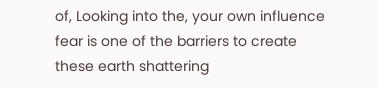of, Looking into the, your own influence fear is one of the barriers to create these earth shattering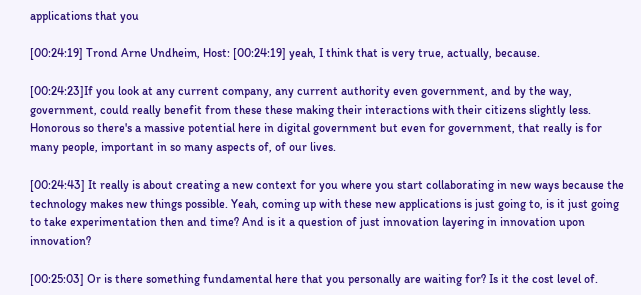applications that you

[00:24:19] Trond Arne Undheim, Host: [00:24:19] yeah, I think that is very true, actually, because.

[00:24:23]If you look at any current company, any current authority even government, and by the way, government, could really benefit from these these making their interactions with their citizens slightly less. Honorous so there's a massive potential here in digital government but even for government, that really is for many people, important in so many aspects of, of our lives.

[00:24:43] It really is about creating a new context for you where you start collaborating in new ways because the technology makes new things possible. Yeah, coming up with these new applications is just going to, is it just going to take experimentation then and time? And is it a question of just innovation layering in innovation upon innovation?

[00:25:03] Or is there something fundamental here that you personally are waiting for? Is it the cost level of.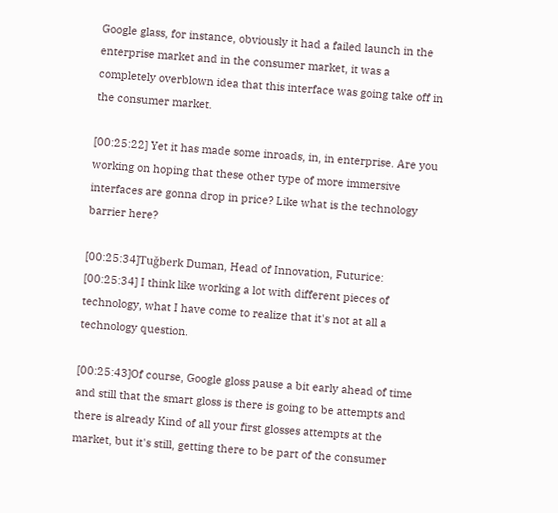Google glass, for instance, obviously it had a failed launch in the enterprise market and in the consumer market, it was a completely overblown idea that this interface was going take off in the consumer market.

[00:25:22] Yet it has made some inroads, in, in enterprise. Are you working on hoping that these other type of more immersive interfaces are gonna drop in price? Like what is the technology barrier here?

[00:25:34]Tuğberk Duman, Head of Innovation, Futurice: [00:25:34] I think like working a lot with different pieces of technology, what I have come to realize that it's not at all a technology question.

[00:25:43]Of course, Google gloss pause a bit early ahead of time and still that the smart gloss is there is going to be attempts and there is already Kind of all your first glosses attempts at the market, but it's still, getting there to be part of the consumer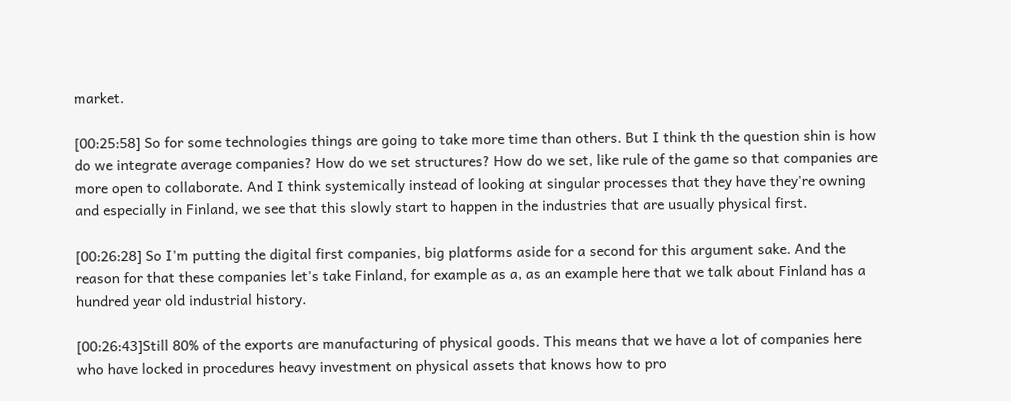market.

[00:25:58] So for some technologies things are going to take more time than others. But I think th the question shin is how do we integrate average companies? How do we set structures? How do we set, like rule of the game so that companies are more open to collaborate. And I think systemically instead of looking at singular processes that they have they're owning and especially in Finland, we see that this slowly start to happen in the industries that are usually physical first.

[00:26:28] So I'm putting the digital first companies, big platforms aside for a second for this argument sake. And the reason for that these companies let's take Finland, for example as a, as an example here that we talk about Finland has a hundred year old industrial history.

[00:26:43]Still 80% of the exports are manufacturing of physical goods. This means that we have a lot of companies here who have locked in procedures heavy investment on physical assets that knows how to pro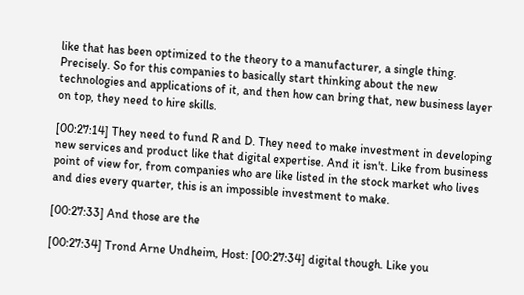like that has been optimized to the theory to a manufacturer, a single thing. Precisely. So for this companies to basically start thinking about the new technologies and applications of it, and then how can bring that, new business layer on top, they need to hire skills.

[00:27:14] They need to fund R and D. They need to make investment in developing new services and product like that digital expertise. And it isn't. Like from business point of view for, from companies who are like listed in the stock market who lives and dies every quarter, this is an impossible investment to make.

[00:27:33] And those are the

[00:27:34] Trond Arne Undheim, Host: [00:27:34] digital though. Like you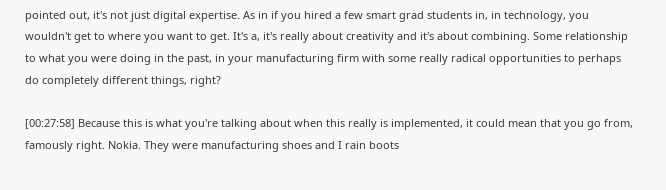pointed out, it's not just digital expertise. As in if you hired a few smart grad students in, in technology, you wouldn't get to where you want to get. It's a, it's really about creativity and it's about combining. Some relationship to what you were doing in the past, in your manufacturing firm with some really radical opportunities to perhaps do completely different things, right?

[00:27:58] Because this is what you're talking about when this really is implemented, it could mean that you go from, famously right. Nokia. They were manufacturing shoes and I rain boots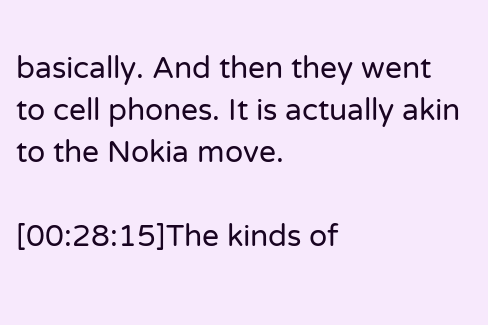basically. And then they went to cell phones. It is actually akin to the Nokia move.

[00:28:15]The kinds of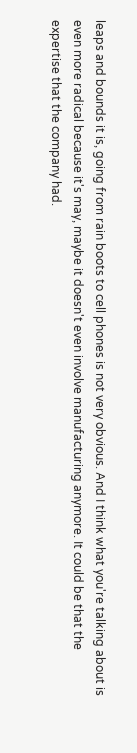leaps and bounds it is, going from rain boots to cell phones is not very obvious. And I think what you're talking about is even more radical because it's may, maybe it doesn't even involve manufacturing anymore. It could be that the expertise that the company had.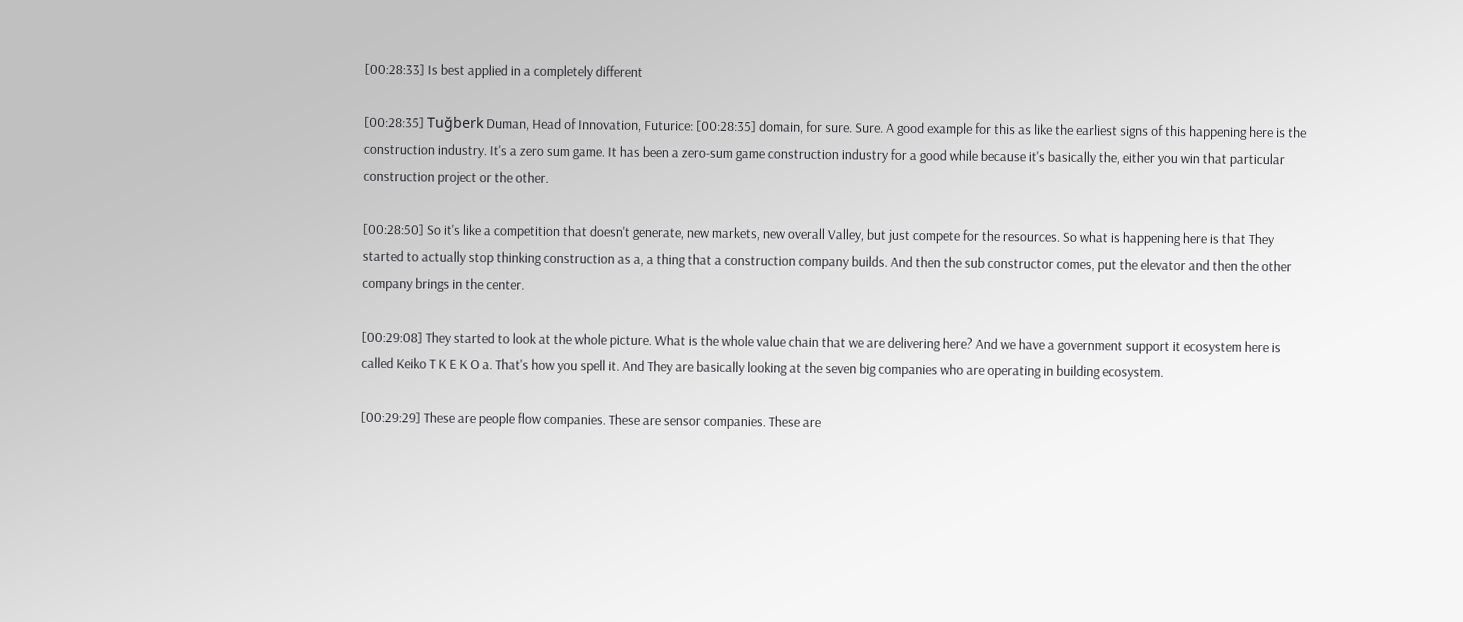[00:28:33] Is best applied in a completely different

[00:28:35] Tuğberk Duman, Head of Innovation, Futurice: [00:28:35] domain, for sure. Sure. A good example for this as like the earliest signs of this happening here is the construction industry. It's a zero sum game. It has been a zero-sum game construction industry for a good while because it's basically the, either you win that particular construction project or the other.

[00:28:50] So it's like a competition that doesn't generate, new markets, new overall Valley, but just compete for the resources. So what is happening here is that They started to actually stop thinking construction as a, a thing that a construction company builds. And then the sub constructor comes, put the elevator and then the other company brings in the center.

[00:29:08] They started to look at the whole picture. What is the whole value chain that we are delivering here? And we have a government support it ecosystem here is called Keiko T K E K O a. That's how you spell it. And They are basically looking at the seven big companies who are operating in building ecosystem.

[00:29:29] These are people flow companies. These are sensor companies. These are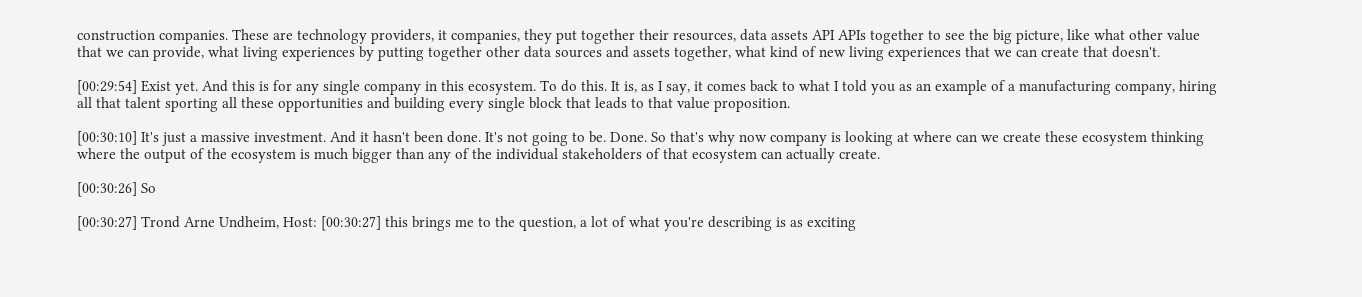construction companies. These are technology providers, it companies, they put together their resources, data assets API APIs together to see the big picture, like what other value that we can provide, what living experiences by putting together other data sources and assets together, what kind of new living experiences that we can create that doesn't.

[00:29:54] Exist yet. And this is for any single company in this ecosystem. To do this. It is, as I say, it comes back to what I told you as an example of a manufacturing company, hiring all that talent sporting all these opportunities and building every single block that leads to that value proposition.

[00:30:10] It's just a massive investment. And it hasn't been done. It's not going to be. Done. So that's why now company is looking at where can we create these ecosystem thinking where the output of the ecosystem is much bigger than any of the individual stakeholders of that ecosystem can actually create.

[00:30:26] So

[00:30:27] Trond Arne Undheim, Host: [00:30:27] this brings me to the question, a lot of what you're describing is as exciting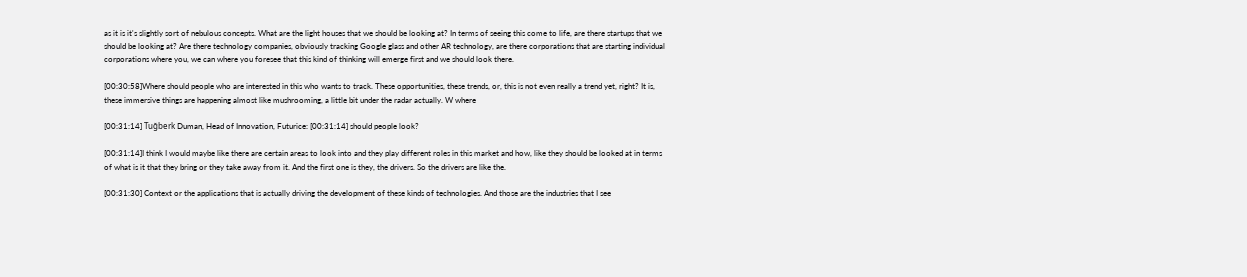as it is it's slightly sort of nebulous concepts. What are the light houses that we should be looking at? In terms of seeing this come to life, are there startups that we should be looking at? Are there technology companies, obviously tracking Google glass and other AR technology, are there corporations that are starting individual corporations where you, we can where you foresee that this kind of thinking will emerge first and we should look there.

[00:30:58]Where should people who are interested in this who wants to track. These opportunities, these trends, or, this is not even really a trend yet, right? It is, these immersive things are happening almost like mushrooming, a little bit under the radar actually. W where

[00:31:14] Tuğberk Duman, Head of Innovation, Futurice: [00:31:14] should people look?

[00:31:14]I think I would maybe like there are certain areas to look into and they play different roles in this market and how, like they should be looked at in terms of what is it that they bring or they take away from it. And the first one is they, the drivers. So the drivers are like the.

[00:31:30] Context or the applications that is actually driving the development of these kinds of technologies. And those are the industries that I see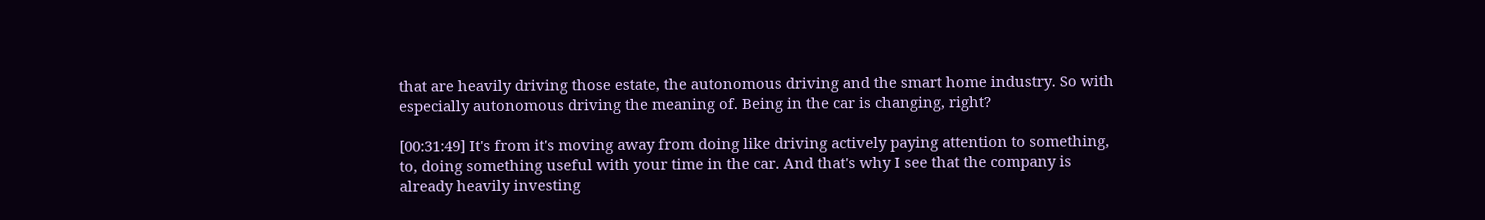that are heavily driving those estate, the autonomous driving and the smart home industry. So with especially autonomous driving the meaning of. Being in the car is changing, right?

[00:31:49] It's from it's moving away from doing like driving actively paying attention to something, to, doing something useful with your time in the car. And that's why I see that the company is already heavily investing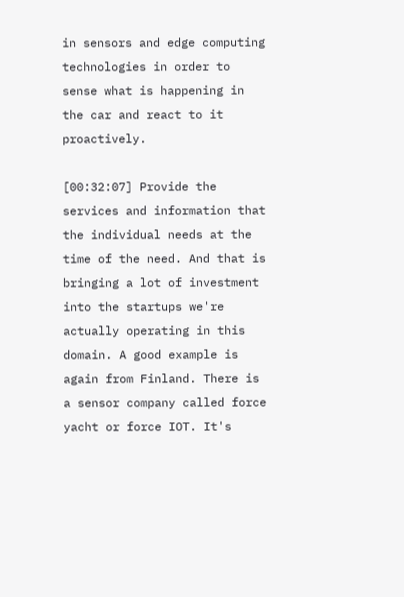in sensors and edge computing technologies in order to sense what is happening in the car and react to it proactively.

[00:32:07] Provide the services and information that the individual needs at the time of the need. And that is bringing a lot of investment into the startups we're actually operating in this domain. A good example is again from Finland. There is a sensor company called force yacht or force IOT. It's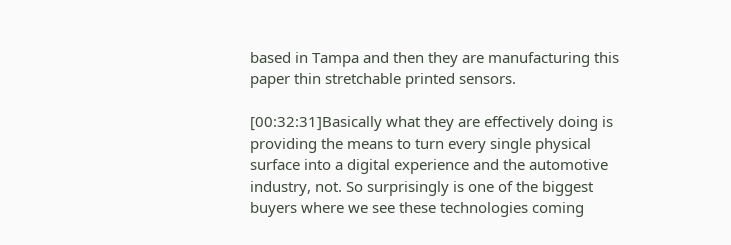based in Tampa and then they are manufacturing this paper thin stretchable printed sensors.

[00:32:31]Basically what they are effectively doing is providing the means to turn every single physical surface into a digital experience and the automotive industry, not. So surprisingly is one of the biggest buyers where we see these technologies coming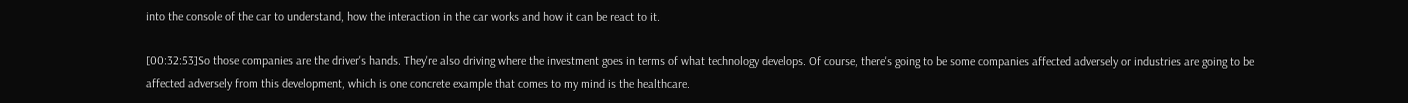into the console of the car to understand, how the interaction in the car works and how it can be react to it.

[00:32:53]So those companies are the driver's hands. They're also driving where the investment goes in terms of what technology develops. Of course, there's going to be some companies affected adversely or industries are going to be affected adversely from this development, which is one concrete example that comes to my mind is the healthcare.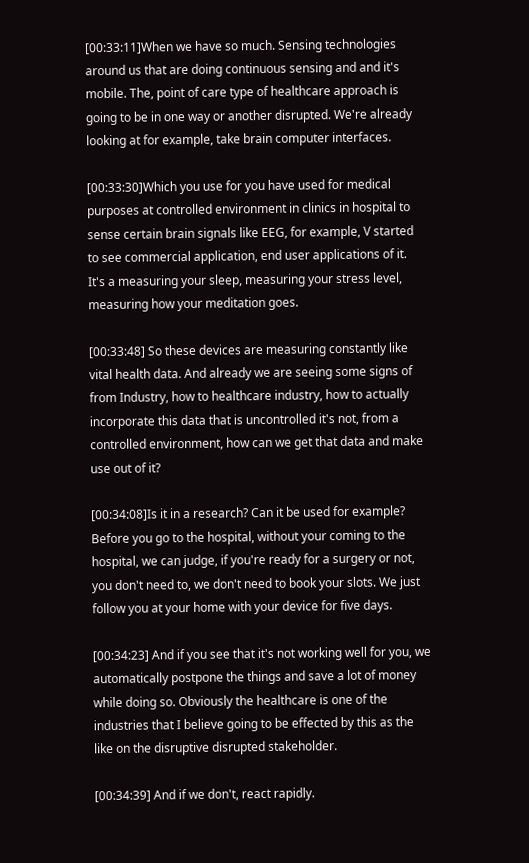[00:33:11]When we have so much. Sensing technologies around us that are doing continuous sensing and and it's mobile. The, point of care type of healthcare approach is going to be in one way or another disrupted. We're already looking at for example, take brain computer interfaces.

[00:33:30]Which you use for you have used for medical purposes at controlled environment in clinics in hospital to sense certain brain signals like EEG, for example, V started to see commercial application, end user applications of it. It's a measuring your sleep, measuring your stress level, measuring how your meditation goes.

[00:33:48] So these devices are measuring constantly like vital health data. And already we are seeing some signs of from Industry, how to healthcare industry, how to actually incorporate this data that is uncontrolled it's not, from a controlled environment, how can we get that data and make use out of it?

[00:34:08]Is it in a research? Can it be used for example? Before you go to the hospital, without your coming to the hospital, we can judge, if you're ready for a surgery or not, you don't need to, we don't need to book your slots. We just follow you at your home with your device for five days.

[00:34:23] And if you see that it's not working well for you, we automatically postpone the things and save a lot of money while doing so. Obviously the healthcare is one of the industries that I believe going to be effected by this as the like on the disruptive disrupted stakeholder.

[00:34:39] And if we don't, react rapidly.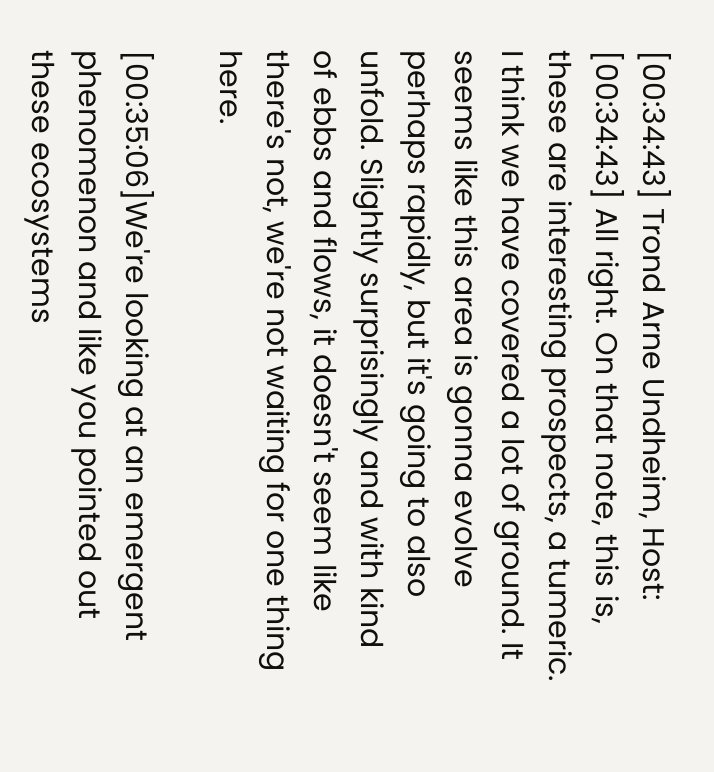[00:34:43] Trond Arne Undheim, Host: [00:34:43] All right. On that note, this is, these are interesting prospects, a tumeric. I think we have covered a lot of ground. It seems like this area is gonna evolve perhaps rapidly, but it's going to also unfold. Slightly surprisingly and with kind of ebbs and flows, it doesn't seem like there's not, we're not waiting for one thing here.

[00:35:06]We're looking at an emergent phenomenon and like you pointed out these ecosystems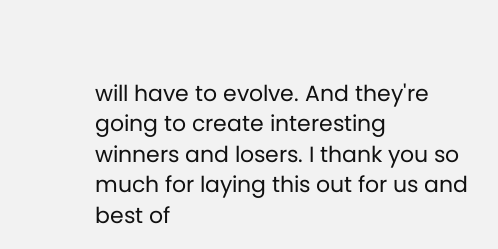will have to evolve. And they're going to create interesting winners and losers. I thank you so much for laying this out for us and best of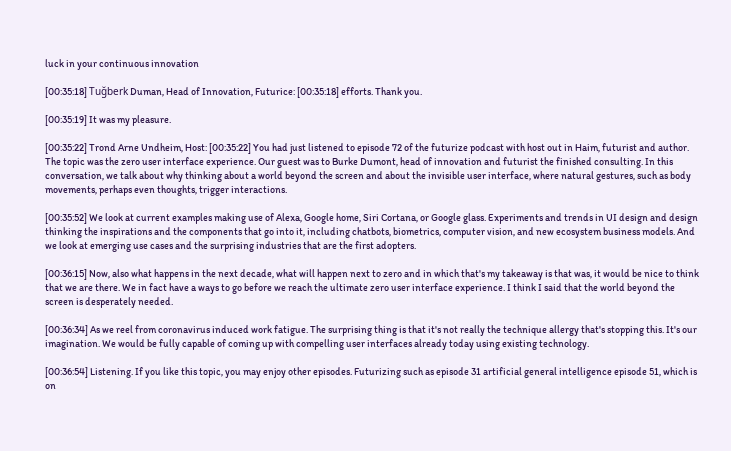luck in your continuous innovation

[00:35:18] Tuğberk Duman, Head of Innovation, Futurice: [00:35:18] efforts. Thank you.

[00:35:19] It was my pleasure.

[00:35:22] Trond Arne Undheim, Host: [00:35:22] You had just listened to episode 72 of the futurize podcast with host out in Haim, futurist and author. The topic was the zero user interface experience. Our guest was to Burke Dumont, head of innovation and futurist the finished consulting. In this conversation, we talk about why thinking about a world beyond the screen and about the invisible user interface, where natural gestures, such as body movements, perhaps even thoughts, trigger interactions.

[00:35:52] We look at current examples making use of Alexa, Google home, Siri Cortana, or Google glass. Experiments and trends in UI design and design thinking the inspirations and the components that go into it, including chatbots, biometrics, computer vision, and new ecosystem business models. And we look at emerging use cases and the surprising industries that are the first adopters.

[00:36:15] Now, also what happens in the next decade, what will happen next to zero and in which that's my takeaway is that was, it would be nice to think that we are there. We in fact have a ways to go before we reach the ultimate zero user interface experience. I think I said that the world beyond the screen is desperately needed.

[00:36:34] As we reel from coronavirus induced work fatigue. The surprising thing is that it's not really the technique allergy that's stopping this. It's our imagination. We would be fully capable of coming up with compelling user interfaces already today using existing technology.

[00:36:54] Listening. If you like this topic, you may enjoy other episodes. Futurizing such as episode 31 artificial general intelligence episode 51, which is on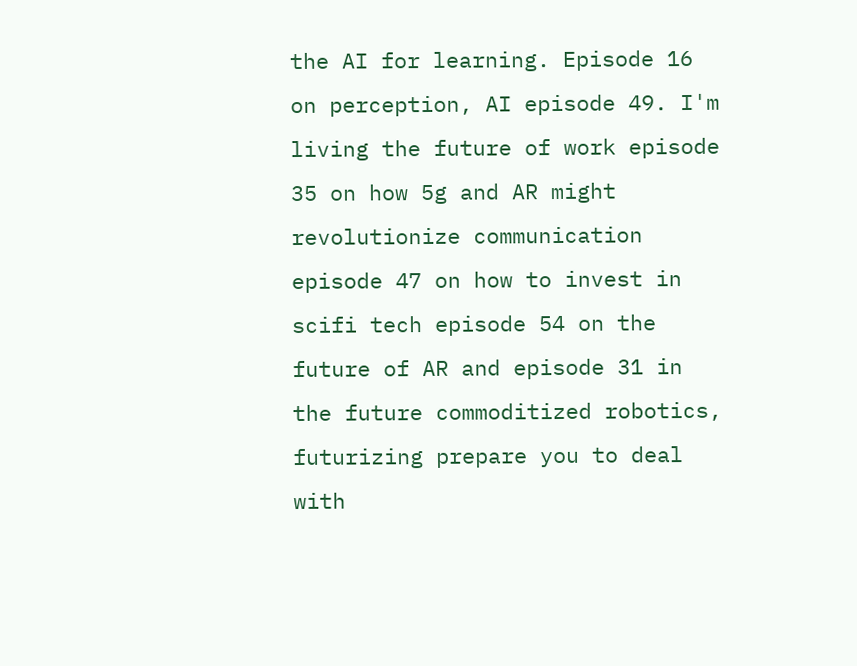the AI for learning. Episode 16 on perception, AI episode 49. I'm living the future of work episode 35 on how 5g and AR might revolutionize communication episode 47 on how to invest in scifi tech episode 54 on the future of AR and episode 31 in the future commoditized robotics, futurizing prepare you to deal with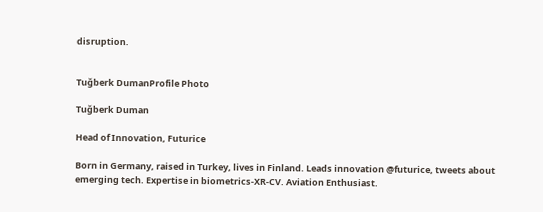disruption.


Tuğberk DumanProfile Photo

Tuğberk Duman

Head of Innovation, Futurice

Born in Germany, raised in Turkey, lives in Finland. Leads innovation @futurice, tweets about emerging tech. Expertise in biometrics-XR-CV. Aviation Enthusiast.